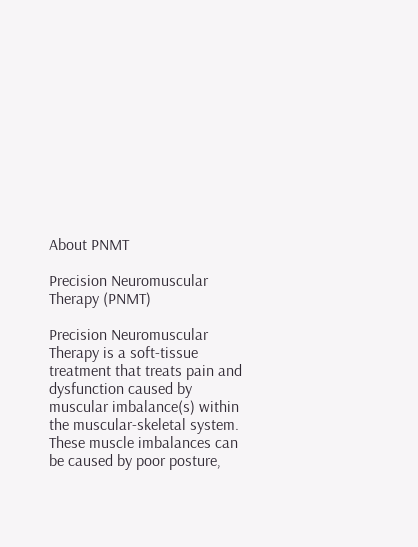About PNMT

Precision Neuromuscular Therapy (PNMT)

Precision Neuromuscular Therapy is a soft-tissue treatment that treats pain and dysfunction caused by muscular imbalance(s) within the muscular-skeletal system. These muscle imbalances can be caused by poor posture,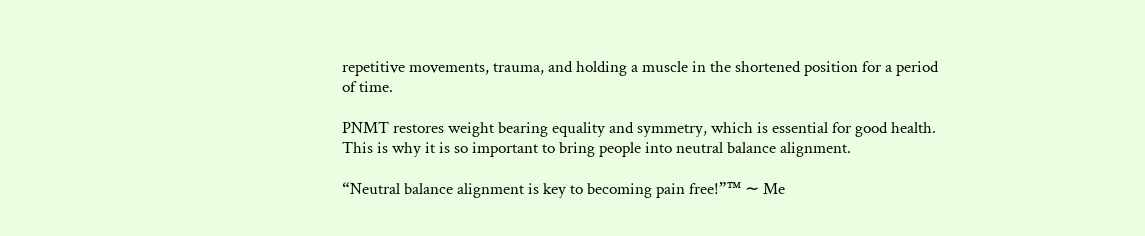repetitive movements, trauma, and holding a muscle in the shortened position for a period of time.

PNMT restores weight bearing equality and symmetry, which is essential for good health. This is why it is so important to bring people into neutral balance alignment.

“Neutral balance alignment is key to becoming pain free!”™ ∼ Me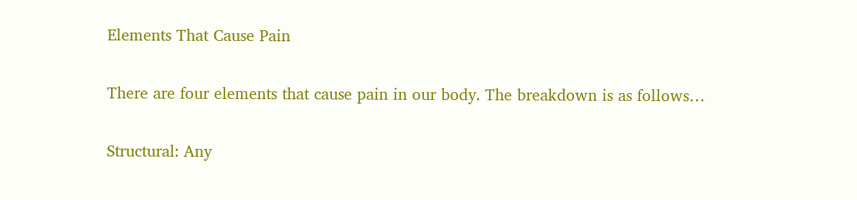Elements That Cause Pain

There are four elements that cause pain in our body. The breakdown is as follows…

Structural: Any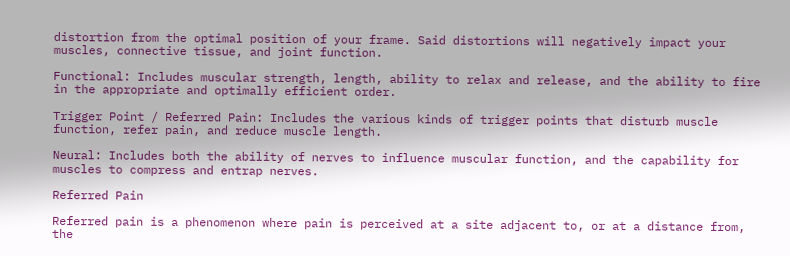distortion from the optimal position of your frame. Said distortions will negatively impact your muscles, connective tissue, and joint function.

Functional: Includes muscular strength, length, ability to relax and release, and the ability to fire in the appropriate and optimally efficient order.

Trigger Point / Referred Pain: Includes the various kinds of trigger points that disturb muscle function, refer pain, and reduce muscle length.

Neural: Includes both the ability of nerves to influence muscular function, and the capability for muscles to compress and entrap nerves.

Referred Pain

Referred pain is a phenomenon where pain is perceived at a site adjacent to, or at a distance from, the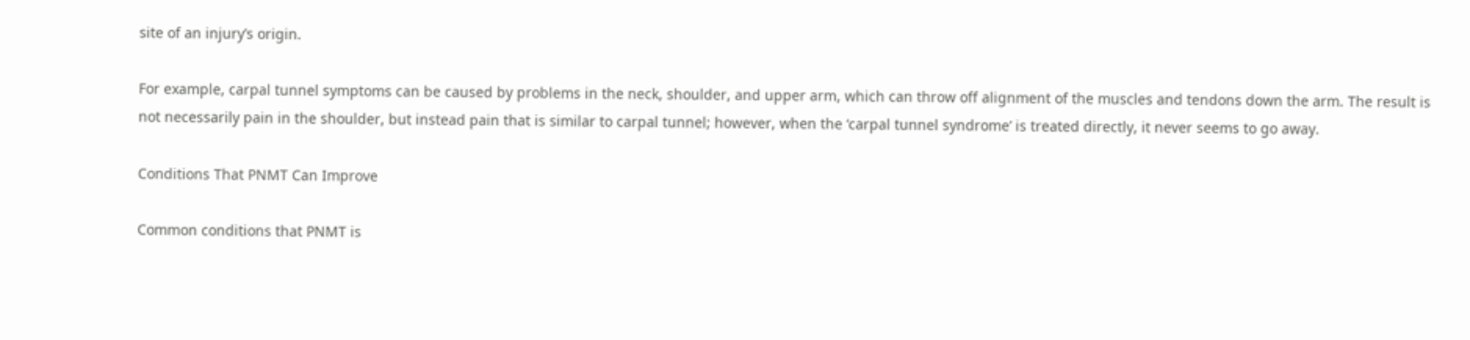site of an injury’s origin.

For example, carpal tunnel symptoms can be caused by problems in the neck, shoulder, and upper arm, which can throw off alignment of the muscles and tendons down the arm. The result is not necessarily pain in the shoulder, but instead pain that is similar to carpal tunnel; however, when the ‘carpal tunnel syndrome’ is treated directly, it never seems to go away.

Conditions That PNMT Can Improve

Common conditions that PNMT is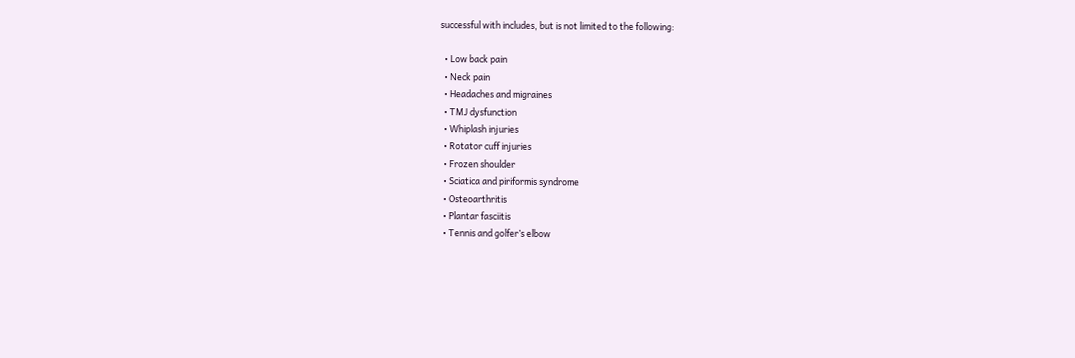successful with includes, but is not limited to the following:

  • Low back pain
  • Neck pain
  • Headaches and migraines
  • TMJ dysfunction
  • Whiplash injuries
  • Rotator cuff injuries
  • Frozen shoulder
  • Sciatica and piriformis syndrome
  • Osteoarthritis
  • Plantar fasciitis
  • Tennis and golfer’s elbow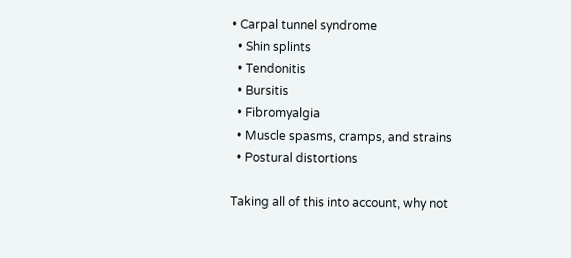• Carpal tunnel syndrome
  • Shin splints
  • Tendonitis
  • Bursitis
  • Fibromyalgia
  • Muscle spasms, cramps, and strains
  • Postural distortions

Taking all of this into account, why not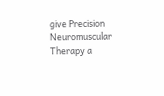give Precision Neuromuscular Therapy a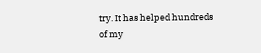try. It has helped hundreds of my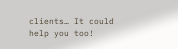clients… It could help you too!